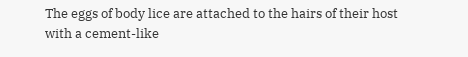The eggs of body lice are attached to the hairs of their host with a cement-like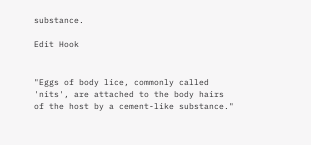substance.

Edit Hook


"Eggs of body lice, commonly called 'nits', are attached to the body hairs of the host by a cement-like substance."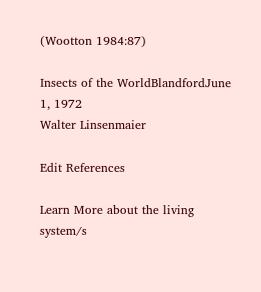(Wootton 1984:87)

Insects of the WorldBlandfordJune 1, 1972
Walter Linsenmaier

Edit References

Learn More about the living system/s